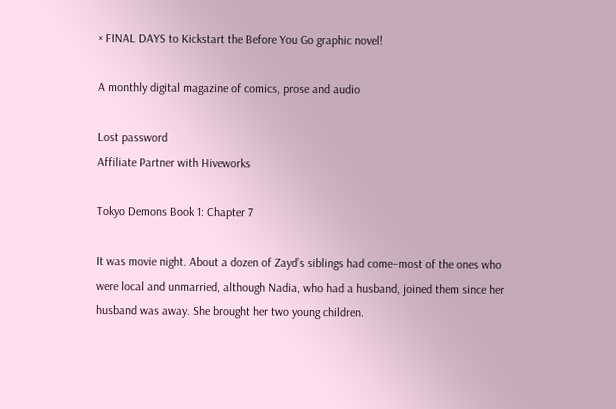× FINAL DAYS to Kickstart the Before You Go graphic novel!

A monthly digital magazine of comics, prose and audio

Lost password
Affiliate Partner with Hiveworks

Tokyo Demons Book 1: Chapter 7

It was movie night. About a dozen of Zayd’s siblings had come–most of the ones who were local and unmarried, although Nadia, who had a husband, joined them since her husband was away. She brought her two young children.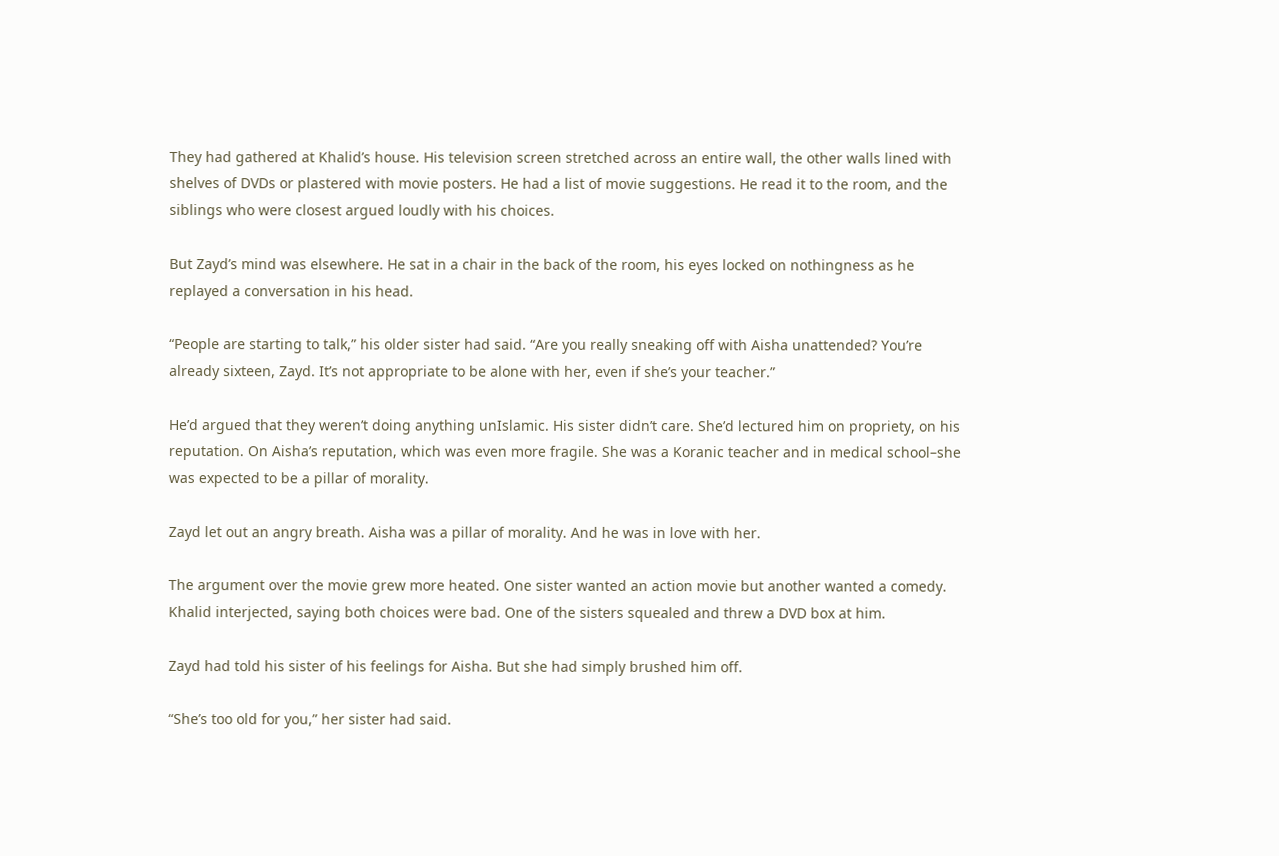They had gathered at Khalid’s house. His television screen stretched across an entire wall, the other walls lined with shelves of DVDs or plastered with movie posters. He had a list of movie suggestions. He read it to the room, and the siblings who were closest argued loudly with his choices.

But Zayd’s mind was elsewhere. He sat in a chair in the back of the room, his eyes locked on nothingness as he replayed a conversation in his head.

“People are starting to talk,” his older sister had said. “Are you really sneaking off with Aisha unattended? You’re already sixteen, Zayd. It’s not appropriate to be alone with her, even if she’s your teacher.”

He’d argued that they weren’t doing anything unIslamic. His sister didn’t care. She’d lectured him on propriety, on his reputation. On Aisha’s reputation, which was even more fragile. She was a Koranic teacher and in medical school–she was expected to be a pillar of morality.

Zayd let out an angry breath. Aisha was a pillar of morality. And he was in love with her.

The argument over the movie grew more heated. One sister wanted an action movie but another wanted a comedy. Khalid interjected, saying both choices were bad. One of the sisters squealed and threw a DVD box at him.

Zayd had told his sister of his feelings for Aisha. But she had simply brushed him off.

“She’s too old for you,” her sister had said.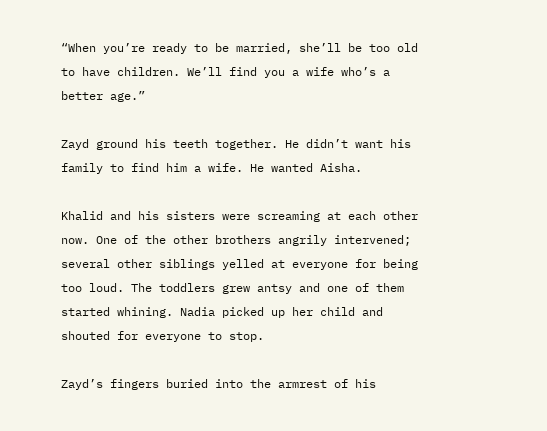“When you’re ready to be married, she’ll be too old to have children. We’ll find you a wife who’s a better age.”

Zayd ground his teeth together. He didn’t want his family to find him a wife. He wanted Aisha.

Khalid and his sisters were screaming at each other now. One of the other brothers angrily intervened; several other siblings yelled at everyone for being too loud. The toddlers grew antsy and one of them started whining. Nadia picked up her child and shouted for everyone to stop.

Zayd’s fingers buried into the armrest of his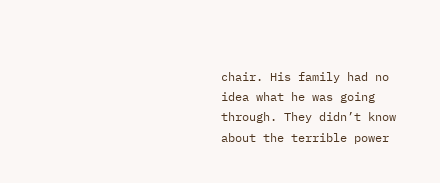chair. His family had no idea what he was going through. They didn’t know about the terrible power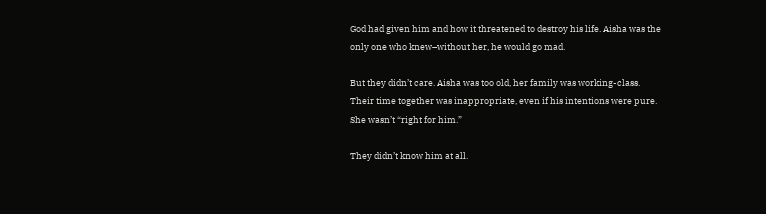God had given him and how it threatened to destroy his life. Aisha was the only one who knew–without her, he would go mad.

But they didn’t care. Aisha was too old, her family was working-class. Their time together was inappropriate, even if his intentions were pure. She wasn’t “right for him.”

They didn’t know him at all.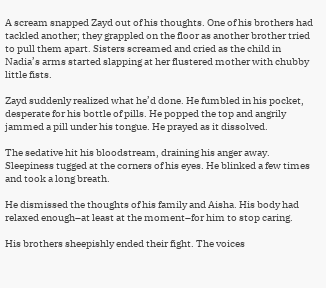A scream snapped Zayd out of his thoughts. One of his brothers had tackled another; they grappled on the floor as another brother tried to pull them apart. Sisters screamed and cried as the child in Nadia’s arms started slapping at her flustered mother with chubby little fists.

Zayd suddenly realized what he’d done. He fumbled in his pocket, desperate for his bottle of pills. He popped the top and angrily jammed a pill under his tongue. He prayed as it dissolved.

The sedative hit his bloodstream, draining his anger away. Sleepiness tugged at the corners of his eyes. He blinked a few times and took a long breath.

He dismissed the thoughts of his family and Aisha. His body had relaxed enough–at least at the moment–for him to stop caring.

His brothers sheepishly ended their fight. The voices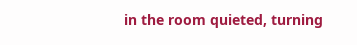in the room quieted, turning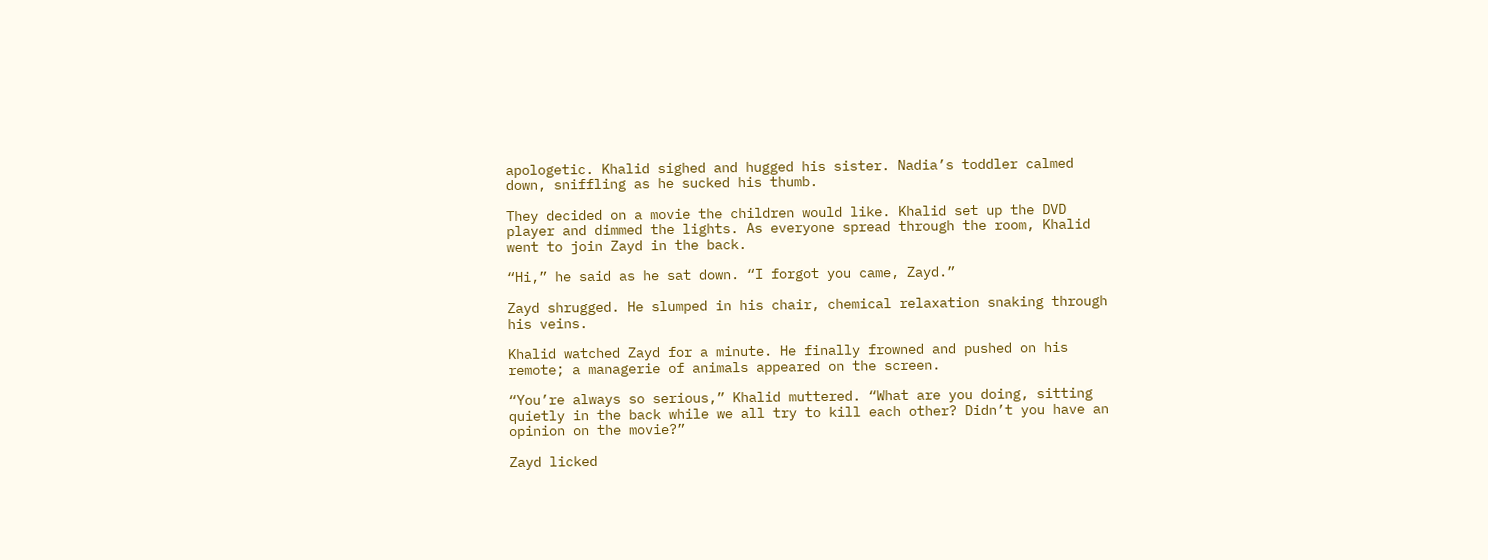apologetic. Khalid sighed and hugged his sister. Nadia’s toddler calmed down, sniffling as he sucked his thumb.

They decided on a movie the children would like. Khalid set up the DVD player and dimmed the lights. As everyone spread through the room, Khalid went to join Zayd in the back.

“Hi,” he said as he sat down. “I forgot you came, Zayd.”

Zayd shrugged. He slumped in his chair, chemical relaxation snaking through his veins.

Khalid watched Zayd for a minute. He finally frowned and pushed on his remote; a managerie of animals appeared on the screen.

“You’re always so serious,” Khalid muttered. “What are you doing, sitting quietly in the back while we all try to kill each other? Didn’t you have an opinion on the movie?”

Zayd licked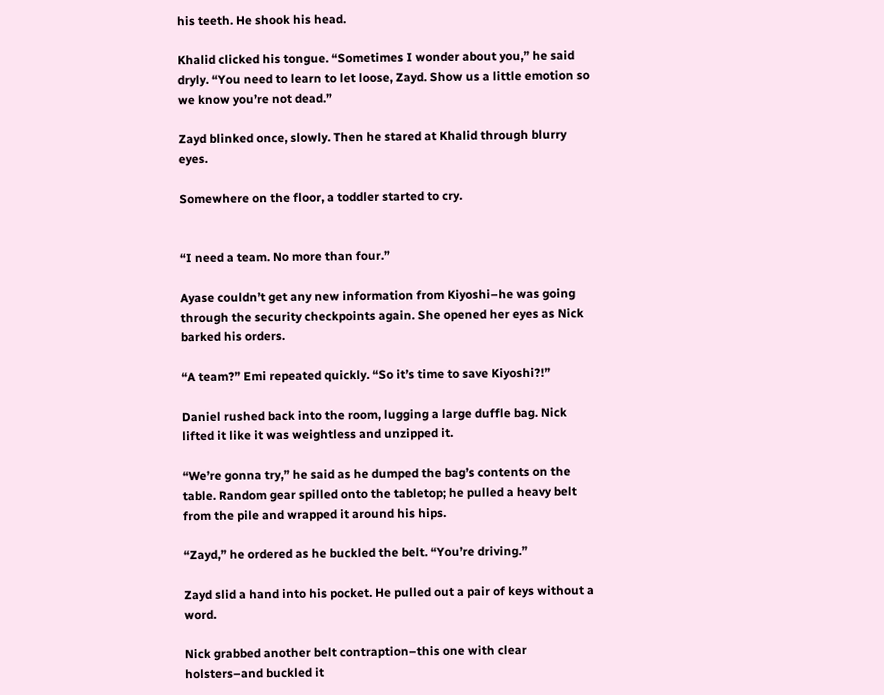his teeth. He shook his head.

Khalid clicked his tongue. “Sometimes I wonder about you,” he said dryly. “You need to learn to let loose, Zayd. Show us a little emotion so we know you’re not dead.”

Zayd blinked once, slowly. Then he stared at Khalid through blurry eyes.

Somewhere on the floor, a toddler started to cry.


“I need a team. No more than four.”

Ayase couldn’t get any new information from Kiyoshi–he was going through the security checkpoints again. She opened her eyes as Nick barked his orders.

“A team?” Emi repeated quickly. “So it’s time to save Kiyoshi?!”

Daniel rushed back into the room, lugging a large duffle bag. Nick lifted it like it was weightless and unzipped it.

“We’re gonna try,” he said as he dumped the bag’s contents on the table. Random gear spilled onto the tabletop; he pulled a heavy belt from the pile and wrapped it around his hips.

“Zayd,” he ordered as he buckled the belt. “You’re driving.”

Zayd slid a hand into his pocket. He pulled out a pair of keys without a word.

Nick grabbed another belt contraption–this one with clear holsters–and buckled it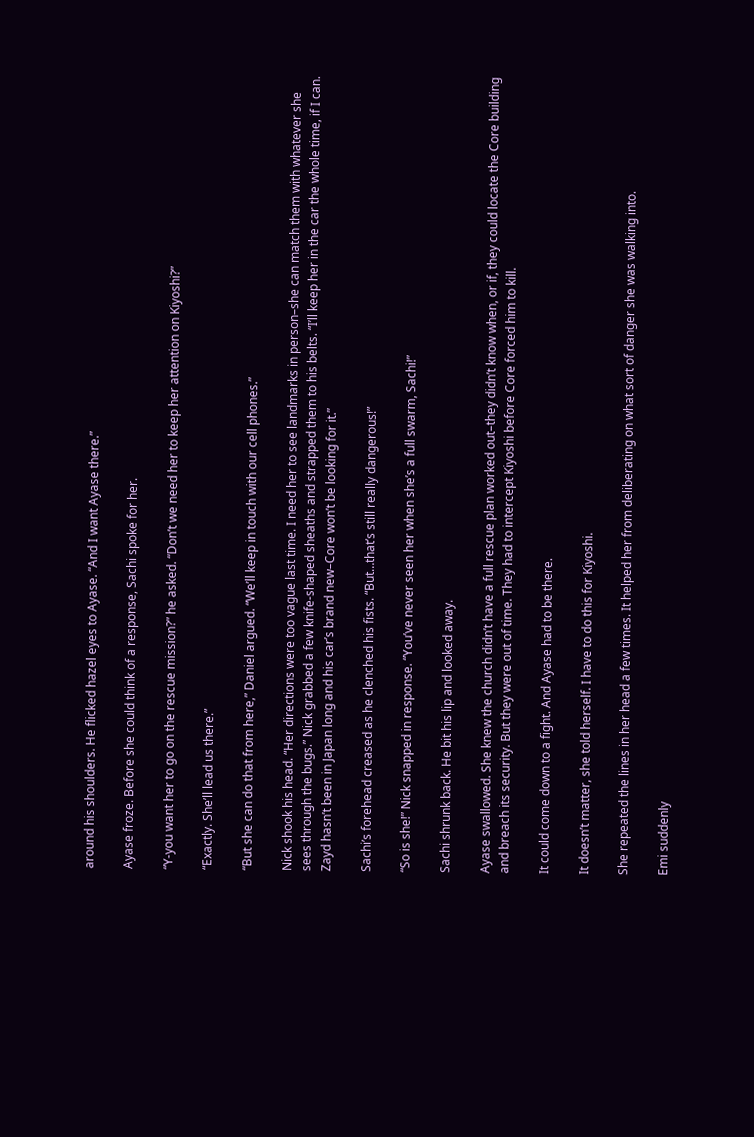around his shoulders. He flicked hazel eyes to Ayase. “And I want Ayase there.”

Ayase froze. Before she could think of a response, Sachi spoke for her.

“Y-you want her to go on the rescue mission?” he asked. “Don’t we need her to keep her attention on Kiyoshi?”

“Exactly. She’ll lead us there.”

“But she can do that from here,” Daniel argued. “We’ll keep in touch with our cell phones.”

Nick shook his head. “Her directions were too vague last time. I need her to see landmarks in person–she can match them with whatever she sees through the bugs.” Nick grabbed a few knife-shaped sheaths and strapped them to his belts. “I’ll keep her in the car the whole time, if I can. Zayd hasn’t been in Japan long and his car’s brand new–Core won’t be looking for it.”

Sachi’s forehead creased as he clenched his fists. “But…that’s still really dangerous!”

“So is she!” Nick snapped in response. “You’ve never seen her when she’s a full swarm, Sachi!”

Sachi shrunk back. He bit his lip and looked away.

Ayase swallowed. She knew the church didn’t have a full rescue plan worked out–they didn’t know when, or if, they could locate the Core building and breach its security. But they were out of time. They had to intercept Kiyoshi before Core forced him to kill.

It could come down to a fight. And Ayase had to be there.

It doesn’t matter, she told herself. I have to do this for Kiyoshi.

She repeated the lines in her head a few times. It helped her from deliberating on what sort of danger she was walking into.

Emi suddenly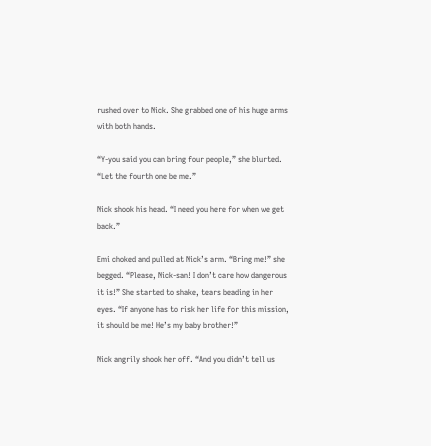rushed over to Nick. She grabbed one of his huge arms with both hands.

“Y-you said you can bring four people,” she blurted. “Let the fourth one be me.”

Nick shook his head. “I need you here for when we get back.”

Emi choked and pulled at Nick’s arm. “Bring me!” she begged. “Please, Nick-san! I don’t care how dangerous it is!” She started to shake, tears beading in her eyes. “If anyone has to risk her life for this mission, it should be me! He’s my baby brother!”

Nick angrily shook her off. “And you didn’t tell us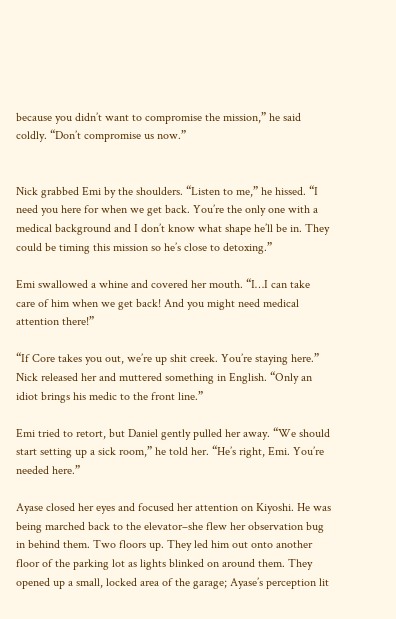because you didn’t want to compromise the mission,” he said coldly. “Don’t compromise us now.”


Nick grabbed Emi by the shoulders. “Listen to me,” he hissed. “I need you here for when we get back. You’re the only one with a medical background and I don’t know what shape he’ll be in. They could be timing this mission so he’s close to detoxing.”

Emi swallowed a whine and covered her mouth. “I…I can take care of him when we get back! And you might need medical attention there!”

“If Core takes you out, we’re up shit creek. You’re staying here.” Nick released her and muttered something in English. “Only an idiot brings his medic to the front line.”

Emi tried to retort, but Daniel gently pulled her away. “We should start setting up a sick room,” he told her. “He’s right, Emi. You’re needed here.”

Ayase closed her eyes and focused her attention on Kiyoshi. He was being marched back to the elevator–she flew her observation bug in behind them. Two floors up. They led him out onto another floor of the parking lot as lights blinked on around them. They opened up a small, locked area of the garage; Ayase’s perception lit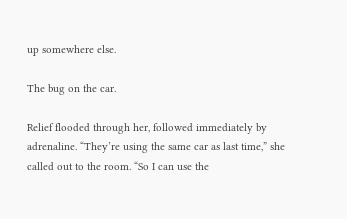up somewhere else.

The bug on the car.

Relief flooded through her, followed immediately by adrenaline. “They’re using the same car as last time,” she called out to the room. “So I can use the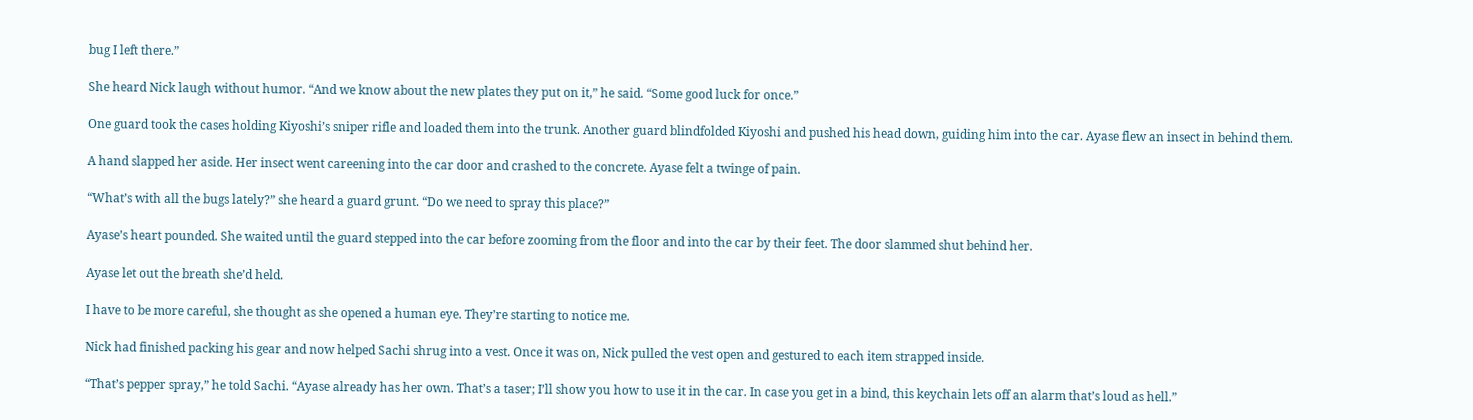bug I left there.”

She heard Nick laugh without humor. “And we know about the new plates they put on it,” he said. “Some good luck for once.”

One guard took the cases holding Kiyoshi’s sniper rifle and loaded them into the trunk. Another guard blindfolded Kiyoshi and pushed his head down, guiding him into the car. Ayase flew an insect in behind them.

A hand slapped her aside. Her insect went careening into the car door and crashed to the concrete. Ayase felt a twinge of pain.

“What’s with all the bugs lately?” she heard a guard grunt. “Do we need to spray this place?”

Ayase’s heart pounded. She waited until the guard stepped into the car before zooming from the floor and into the car by their feet. The door slammed shut behind her.

Ayase let out the breath she’d held.

I have to be more careful, she thought as she opened a human eye. They’re starting to notice me.

Nick had finished packing his gear and now helped Sachi shrug into a vest. Once it was on, Nick pulled the vest open and gestured to each item strapped inside.

“That’s pepper spray,” he told Sachi. “Ayase already has her own. That’s a taser; I’ll show you how to use it in the car. In case you get in a bind, this keychain lets off an alarm that’s loud as hell.”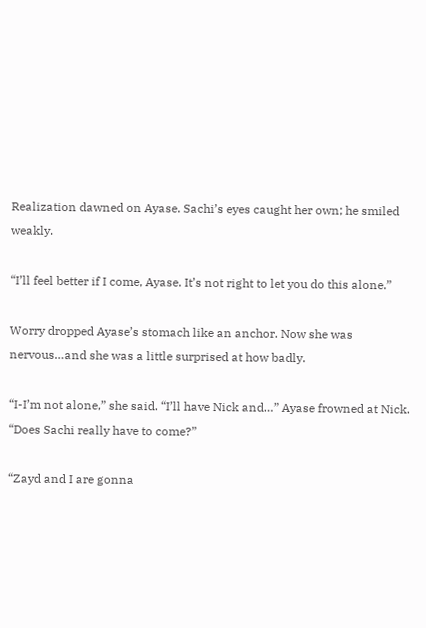Realization dawned on Ayase. Sachi’s eyes caught her own; he smiled weakly.

“I’ll feel better if I come, Ayase. It’s not right to let you do this alone.”

Worry dropped Ayase’s stomach like an anchor. Now she was nervous…and she was a little surprised at how badly.

“I-I’m not alone,” she said. “I’ll have Nick and…” Ayase frowned at Nick. “Does Sachi really have to come?”

“Zayd and I are gonna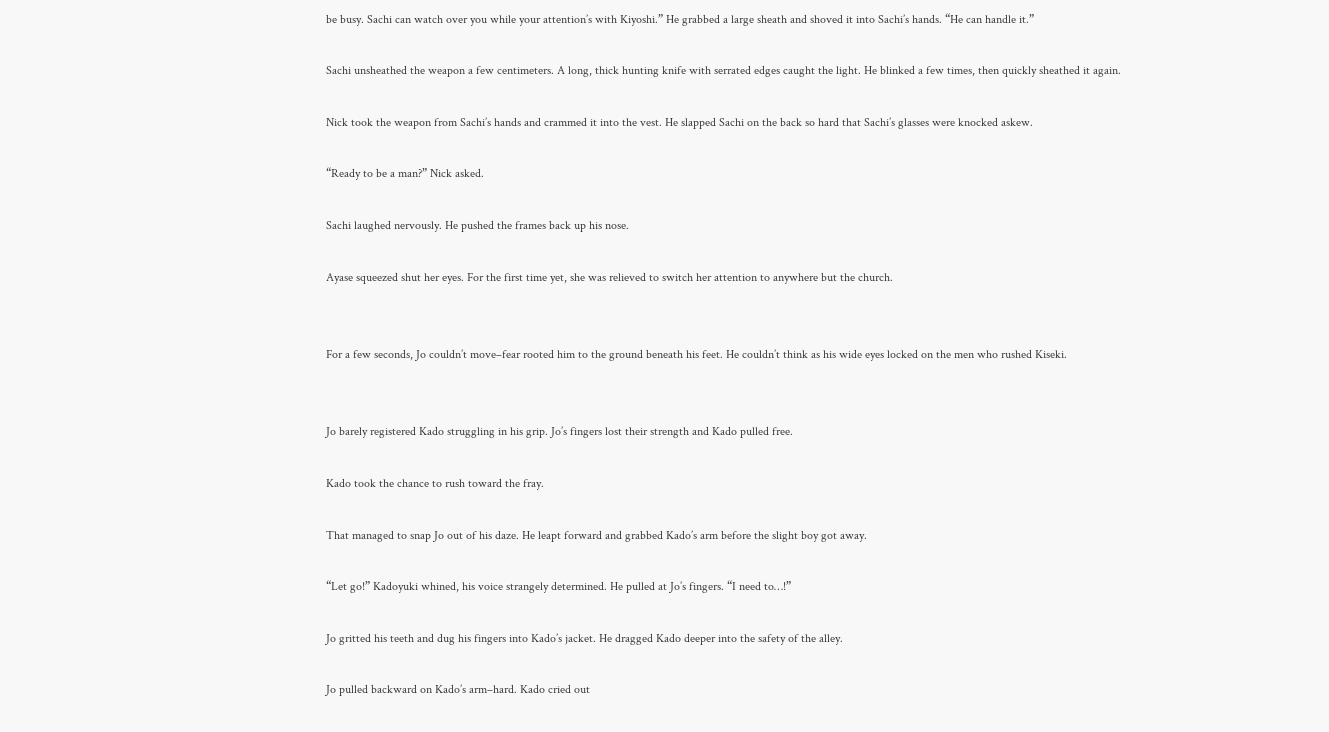be busy. Sachi can watch over you while your attention’s with Kiyoshi.” He grabbed a large sheath and shoved it into Sachi’s hands. “He can handle it.”

Sachi unsheathed the weapon a few centimeters. A long, thick hunting knife with serrated edges caught the light. He blinked a few times, then quickly sheathed it again.

Nick took the weapon from Sachi’s hands and crammed it into the vest. He slapped Sachi on the back so hard that Sachi’s glasses were knocked askew.

“Ready to be a man?” Nick asked.

Sachi laughed nervously. He pushed the frames back up his nose.

Ayase squeezed shut her eyes. For the first time yet, she was relieved to switch her attention to anywhere but the church.


For a few seconds, Jo couldn’t move–fear rooted him to the ground beneath his feet. He couldn’t think as his wide eyes locked on the men who rushed Kiseki.


Jo barely registered Kado struggling in his grip. Jo’s fingers lost their strength and Kado pulled free.

Kado took the chance to rush toward the fray.

That managed to snap Jo out of his daze. He leapt forward and grabbed Kado’s arm before the slight boy got away.

“Let go!” Kadoyuki whined, his voice strangely determined. He pulled at Jo’s fingers. “I need to…!”

Jo gritted his teeth and dug his fingers into Kado’s jacket. He dragged Kado deeper into the safety of the alley.

Jo pulled backward on Kado’s arm–hard. Kado cried out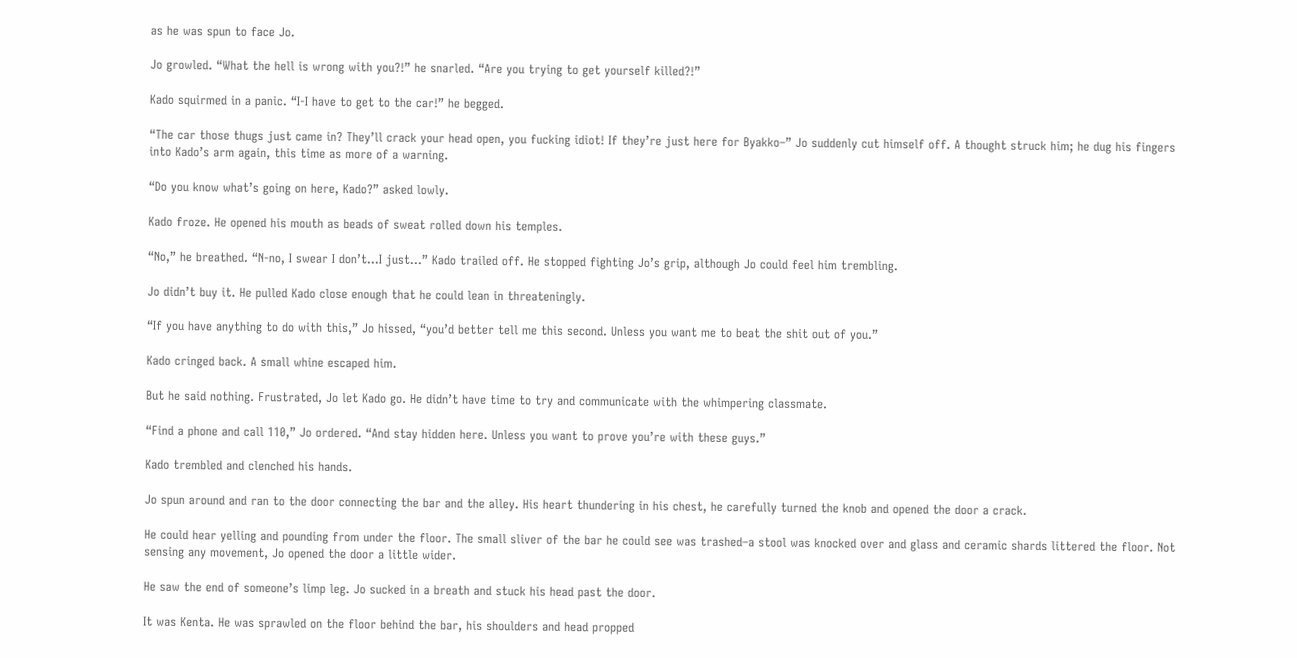as he was spun to face Jo.

Jo growled. “What the hell is wrong with you?!” he snarled. “Are you trying to get yourself killed?!”

Kado squirmed in a panic. “I-I have to get to the car!” he begged.

“The car those thugs just came in? They’ll crack your head open, you fucking idiot! If they’re just here for Byakko–” Jo suddenly cut himself off. A thought struck him; he dug his fingers into Kado’s arm again, this time as more of a warning.

“Do you know what’s going on here, Kado?” asked lowly.

Kado froze. He opened his mouth as beads of sweat rolled down his temples.

“No,” he breathed. “N-no, I swear I don’t…I just…” Kado trailed off. He stopped fighting Jo’s grip, although Jo could feel him trembling.

Jo didn’t buy it. He pulled Kado close enough that he could lean in threateningly.

“If you have anything to do with this,” Jo hissed, “you’d better tell me this second. Unless you want me to beat the shit out of you.”

Kado cringed back. A small whine escaped him.

But he said nothing. Frustrated, Jo let Kado go. He didn’t have time to try and communicate with the whimpering classmate.

“Find a phone and call 110,” Jo ordered. “And stay hidden here. Unless you want to prove you’re with these guys.”

Kado trembled and clenched his hands.

Jo spun around and ran to the door connecting the bar and the alley. His heart thundering in his chest, he carefully turned the knob and opened the door a crack.

He could hear yelling and pounding from under the floor. The small sliver of the bar he could see was trashed–a stool was knocked over and glass and ceramic shards littered the floor. Not sensing any movement, Jo opened the door a little wider.

He saw the end of someone’s limp leg. Jo sucked in a breath and stuck his head past the door.

It was Kenta. He was sprawled on the floor behind the bar, his shoulders and head propped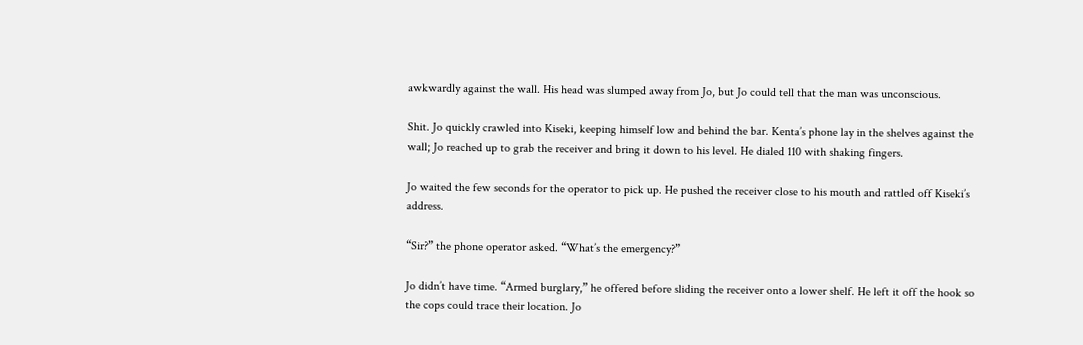awkwardly against the wall. His head was slumped away from Jo, but Jo could tell that the man was unconscious.

Shit. Jo quickly crawled into Kiseki, keeping himself low and behind the bar. Kenta’s phone lay in the shelves against the wall; Jo reached up to grab the receiver and bring it down to his level. He dialed 110 with shaking fingers.

Jo waited the few seconds for the operator to pick up. He pushed the receiver close to his mouth and rattled off Kiseki’s address.

“Sir?” the phone operator asked. “What’s the emergency?”

Jo didn’t have time. “Armed burglary,” he offered before sliding the receiver onto a lower shelf. He left it off the hook so the cops could trace their location. Jo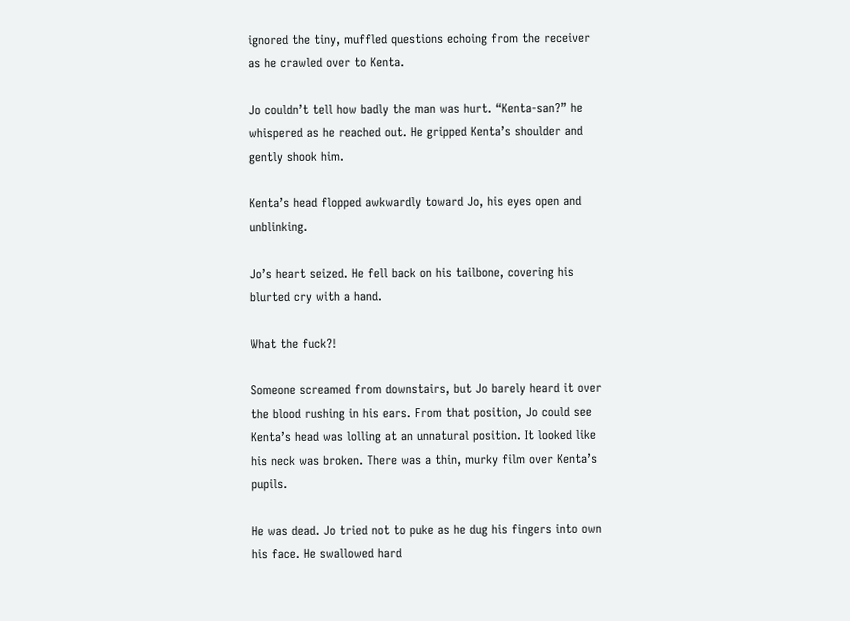ignored the tiny, muffled questions echoing from the receiver as he crawled over to Kenta.

Jo couldn’t tell how badly the man was hurt. “Kenta-san?” he whispered as he reached out. He gripped Kenta’s shoulder and gently shook him.

Kenta’s head flopped awkwardly toward Jo, his eyes open and unblinking.

Jo’s heart seized. He fell back on his tailbone, covering his blurted cry with a hand.

What the fuck?!

Someone screamed from downstairs, but Jo barely heard it over the blood rushing in his ears. From that position, Jo could see Kenta’s head was lolling at an unnatural position. It looked like his neck was broken. There was a thin, murky film over Kenta’s pupils.

He was dead. Jo tried not to puke as he dug his fingers into own his face. He swallowed hard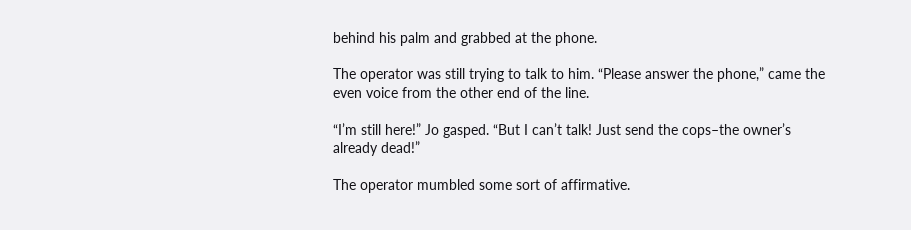behind his palm and grabbed at the phone.

The operator was still trying to talk to him. “Please answer the phone,” came the even voice from the other end of the line.

“I’m still here!” Jo gasped. “But I can’t talk! Just send the cops–the owner’s already dead!”

The operator mumbled some sort of affirmative.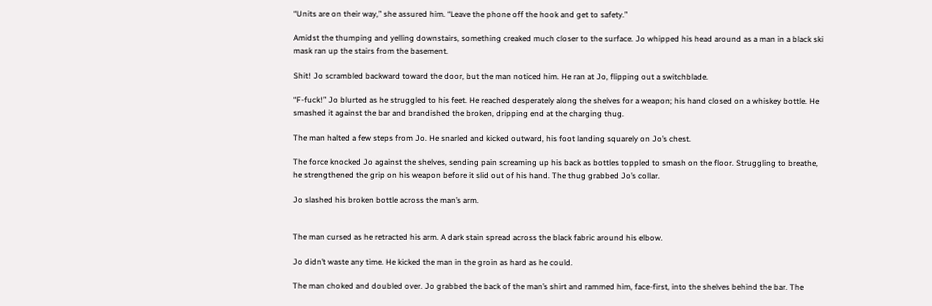“Units are on their way,” she assured him. “Leave the phone off the hook and get to safety.”

Amidst the thumping and yelling downstairs, something creaked much closer to the surface. Jo whipped his head around as a man in a black ski mask ran up the stairs from the basement.

Shit! Jo scrambled backward toward the door, but the man noticed him. He ran at Jo, flipping out a switchblade.

“F-fuck!” Jo blurted as he struggled to his feet. He reached desperately along the shelves for a weapon; his hand closed on a whiskey bottle. He smashed it against the bar and brandished the broken, dripping end at the charging thug.

The man halted a few steps from Jo. He snarled and kicked outward, his foot landing squarely on Jo’s chest.

The force knocked Jo against the shelves, sending pain screaming up his back as bottles toppled to smash on the floor. Struggling to breathe, he strengthened the grip on his weapon before it slid out of his hand. The thug grabbed Jo’s collar.

Jo slashed his broken bottle across the man’s arm.


The man cursed as he retracted his arm. A dark stain spread across the black fabric around his elbow.

Jo didn’t waste any time. He kicked the man in the groin as hard as he could.

The man choked and doubled over. Jo grabbed the back of the man’s shirt and rammed him, face-first, into the shelves behind the bar. The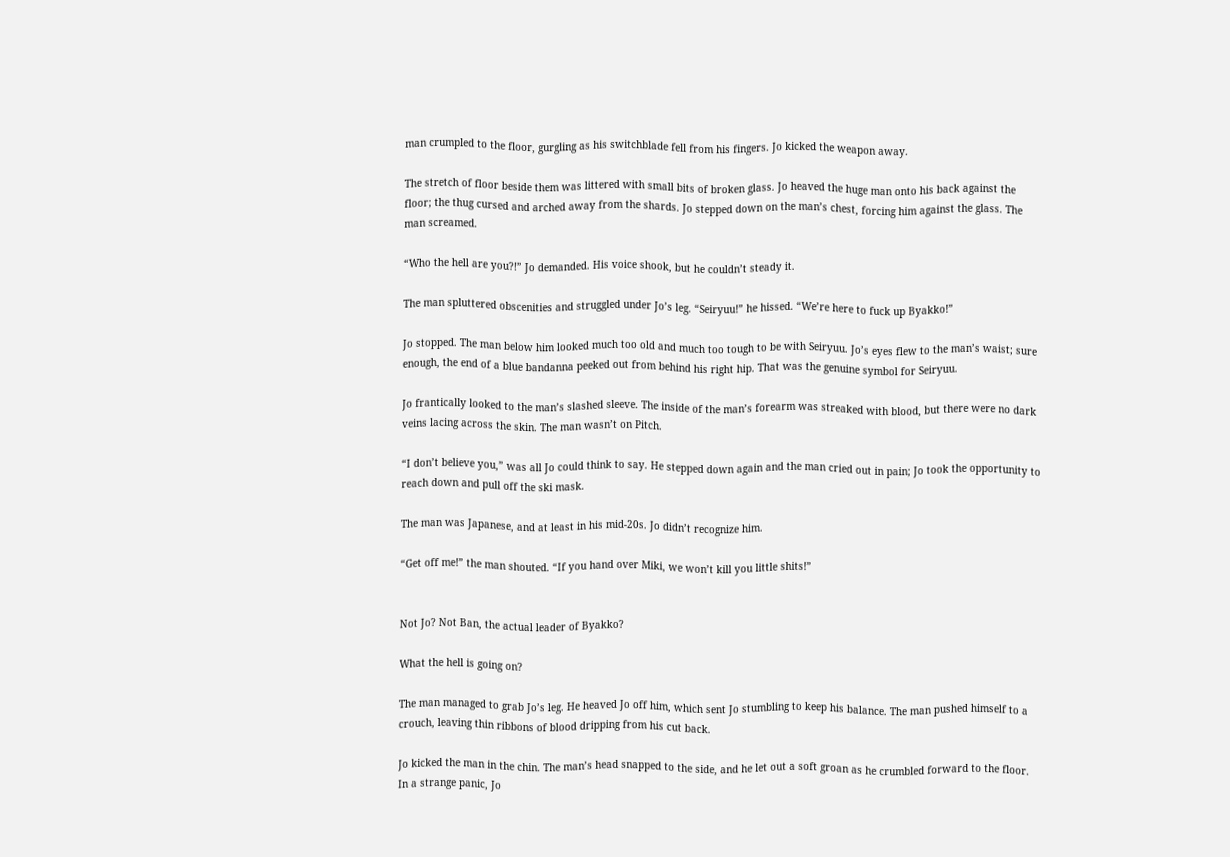man crumpled to the floor, gurgling as his switchblade fell from his fingers. Jo kicked the weapon away.

The stretch of floor beside them was littered with small bits of broken glass. Jo heaved the huge man onto his back against the floor; the thug cursed and arched away from the shards. Jo stepped down on the man’s chest, forcing him against the glass. The man screamed.

“Who the hell are you?!” Jo demanded. His voice shook, but he couldn’t steady it.

The man spluttered obscenities and struggled under Jo’s leg. “Seiryuu!” he hissed. “We’re here to fuck up Byakko!”

Jo stopped. The man below him looked much too old and much too tough to be with Seiryuu. Jo’s eyes flew to the man’s waist; sure enough, the end of a blue bandanna peeked out from behind his right hip. That was the genuine symbol for Seiryuu.

Jo frantically looked to the man’s slashed sleeve. The inside of the man’s forearm was streaked with blood, but there were no dark veins lacing across the skin. The man wasn’t on Pitch.

“I don’t believe you,” was all Jo could think to say. He stepped down again and the man cried out in pain; Jo took the opportunity to reach down and pull off the ski mask.

The man was Japanese, and at least in his mid-20s. Jo didn’t recognize him.

“Get off me!” the man shouted. “If you hand over Miki, we won’t kill you little shits!”


Not Jo? Not Ban, the actual leader of Byakko?

What the hell is going on?

The man managed to grab Jo’s leg. He heaved Jo off him, which sent Jo stumbling to keep his balance. The man pushed himself to a crouch, leaving thin ribbons of blood dripping from his cut back.

Jo kicked the man in the chin. The man’s head snapped to the side, and he let out a soft groan as he crumbled forward to the floor. In a strange panic, Jo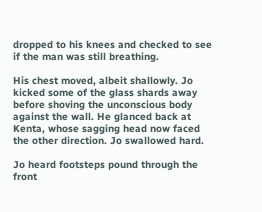dropped to his knees and checked to see if the man was still breathing.

His chest moved, albeit shallowly. Jo kicked some of the glass shards away before shoving the unconscious body against the wall. He glanced back at Kenta, whose sagging head now faced the other direction. Jo swallowed hard.

Jo heard footsteps pound through the front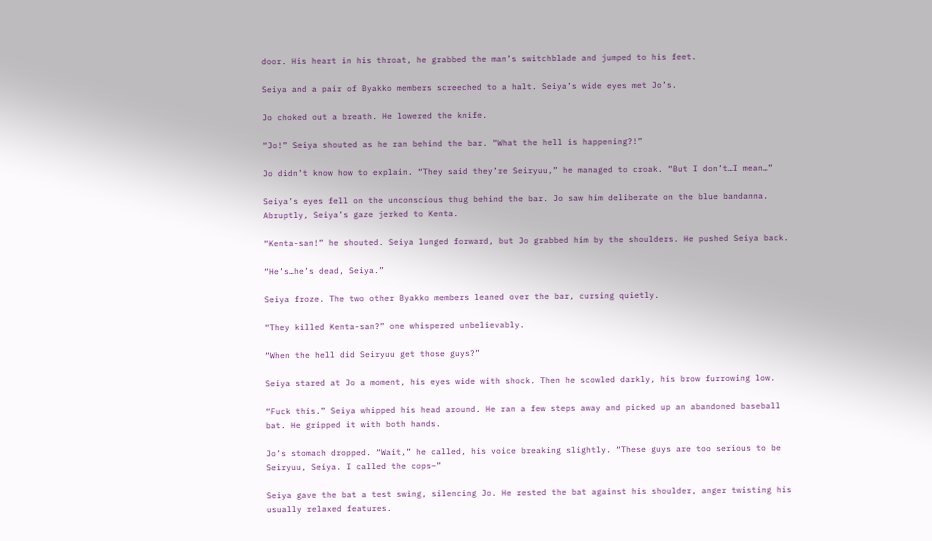door. His heart in his throat, he grabbed the man’s switchblade and jumped to his feet.

Seiya and a pair of Byakko members screeched to a halt. Seiya’s wide eyes met Jo’s.

Jo choked out a breath. He lowered the knife.

“Jo!” Seiya shouted as he ran behind the bar. “What the hell is happening?!”

Jo didn’t know how to explain. “They said they’re Seiryuu,” he managed to croak. “But I don’t…I mean…”

Seiya’s eyes fell on the unconscious thug behind the bar. Jo saw him deliberate on the blue bandanna. Abruptly, Seiya’s gaze jerked to Kenta.

“Kenta-san!” he shouted. Seiya lunged forward, but Jo grabbed him by the shoulders. He pushed Seiya back.

“He’s…he’s dead, Seiya.”

Seiya froze. The two other Byakko members leaned over the bar, cursing quietly.

“They killed Kenta-san?” one whispered unbelievably.

“When the hell did Seiryuu get those guys?”

Seiya stared at Jo a moment, his eyes wide with shock. Then he scowled darkly, his brow furrowing low.

“Fuck this.” Seiya whipped his head around. He ran a few steps away and picked up an abandoned baseball bat. He gripped it with both hands.

Jo’s stomach dropped. “Wait,” he called, his voice breaking slightly. “These guys are too serious to be Seiryuu, Seiya. I called the cops–”

Seiya gave the bat a test swing, silencing Jo. He rested the bat against his shoulder, anger twisting his usually relaxed features.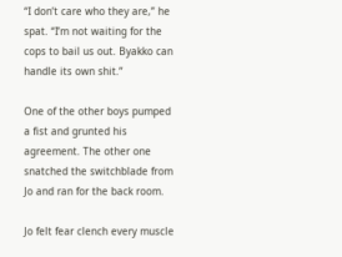“I don’t care who they are,” he spat. “I’m not waiting for the cops to bail us out. Byakko can handle its own shit.”

One of the other boys pumped a fist and grunted his agreement. The other one snatched the switchblade from Jo and ran for the back room.

Jo felt fear clench every muscle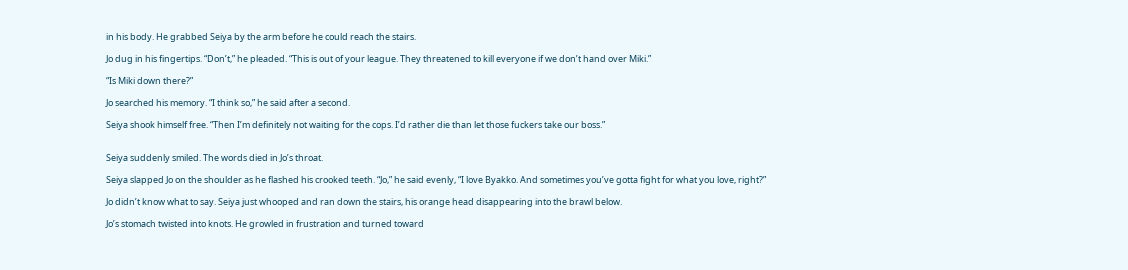in his body. He grabbed Seiya by the arm before he could reach the stairs.

Jo dug in his fingertips. “Don’t,” he pleaded. “This is out of your league. They threatened to kill everyone if we don’t hand over Miki.”

“Is Miki down there?”

Jo searched his memory. “I think so,” he said after a second.

Seiya shook himself free. “Then I’m definitely not waiting for the cops. I’d rather die than let those fuckers take our boss.”


Seiya suddenly smiled. The words died in Jo’s throat.

Seiya slapped Jo on the shoulder as he flashed his crooked teeth. “Jo,” he said evenly, “I love Byakko. And sometimes you’ve gotta fight for what you love, right?”

Jo didn’t know what to say. Seiya just whooped and ran down the stairs, his orange head disappearing into the brawl below.

Jo’s stomach twisted into knots. He growled in frustration and turned toward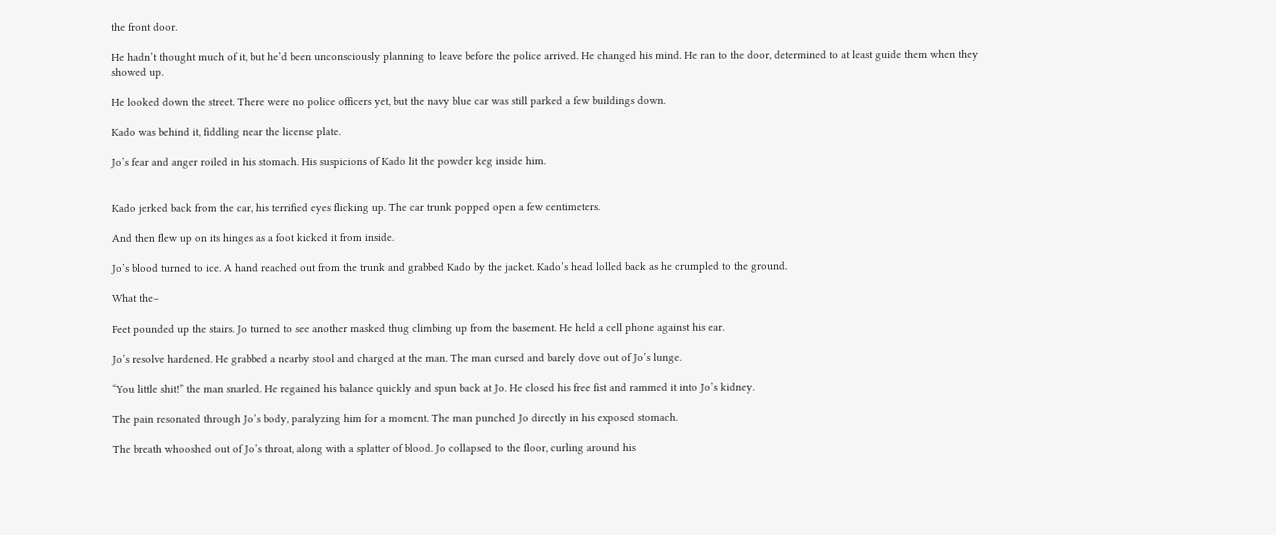the front door.

He hadn’t thought much of it, but he’d been unconsciously planning to leave before the police arrived. He changed his mind. He ran to the door, determined to at least guide them when they showed up.

He looked down the street. There were no police officers yet, but the navy blue car was still parked a few buildings down.

Kado was behind it, fiddling near the license plate.

Jo’s fear and anger roiled in his stomach. His suspicions of Kado lit the powder keg inside him.


Kado jerked back from the car, his terrified eyes flicking up. The car trunk popped open a few centimeters.

And then flew up on its hinges as a foot kicked it from inside.

Jo’s blood turned to ice. A hand reached out from the trunk and grabbed Kado by the jacket. Kado’s head lolled back as he crumpled to the ground.

What the–

Feet pounded up the stairs. Jo turned to see another masked thug climbing up from the basement. He held a cell phone against his ear.

Jo’s resolve hardened. He grabbed a nearby stool and charged at the man. The man cursed and barely dove out of Jo’s lunge.

“You little shit!” the man snarled. He regained his balance quickly and spun back at Jo. He closed his free fist and rammed it into Jo’s kidney.

The pain resonated through Jo’s body, paralyzing him for a moment. The man punched Jo directly in his exposed stomach.

The breath whooshed out of Jo’s throat, along with a splatter of blood. Jo collapsed to the floor, curling around his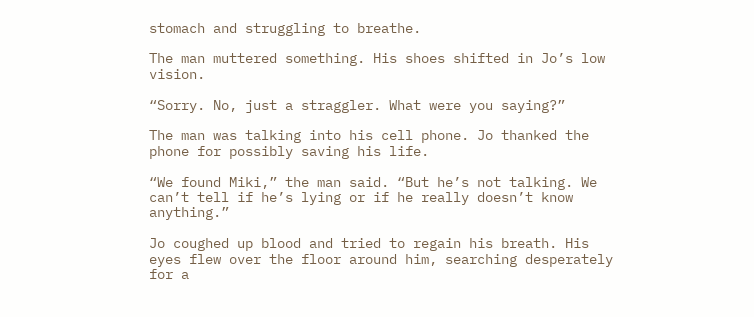stomach and struggling to breathe.

The man muttered something. His shoes shifted in Jo’s low vision.

“Sorry. No, just a straggler. What were you saying?”

The man was talking into his cell phone. Jo thanked the phone for possibly saving his life.

“We found Miki,” the man said. “But he’s not talking. We can’t tell if he’s lying or if he really doesn’t know anything.”

Jo coughed up blood and tried to regain his breath. His eyes flew over the floor around him, searching desperately for a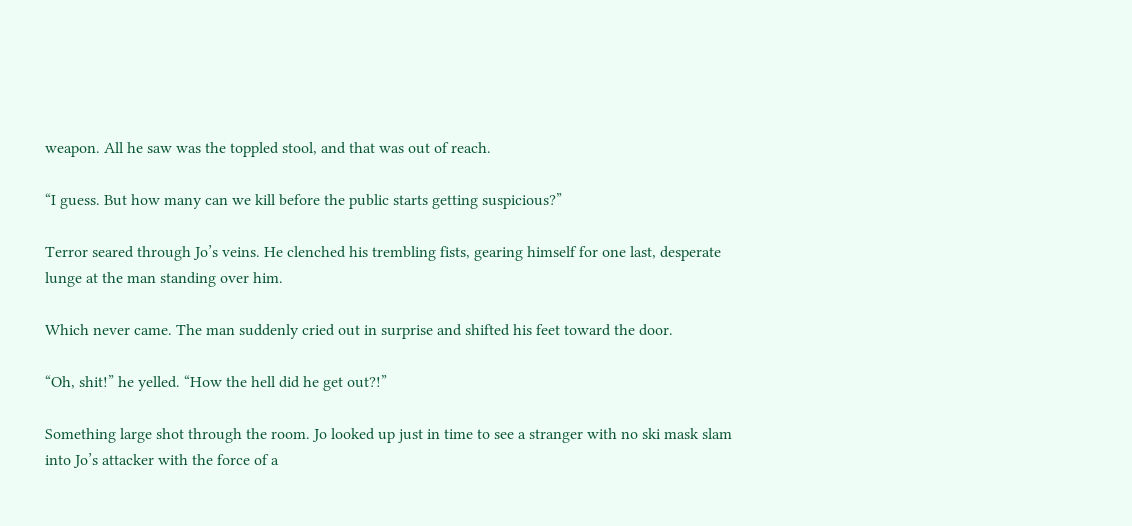weapon. All he saw was the toppled stool, and that was out of reach.

“I guess. But how many can we kill before the public starts getting suspicious?”

Terror seared through Jo’s veins. He clenched his trembling fists, gearing himself for one last, desperate lunge at the man standing over him.

Which never came. The man suddenly cried out in surprise and shifted his feet toward the door.

“Oh, shit!” he yelled. “How the hell did he get out?!”

Something large shot through the room. Jo looked up just in time to see a stranger with no ski mask slam into Jo’s attacker with the force of a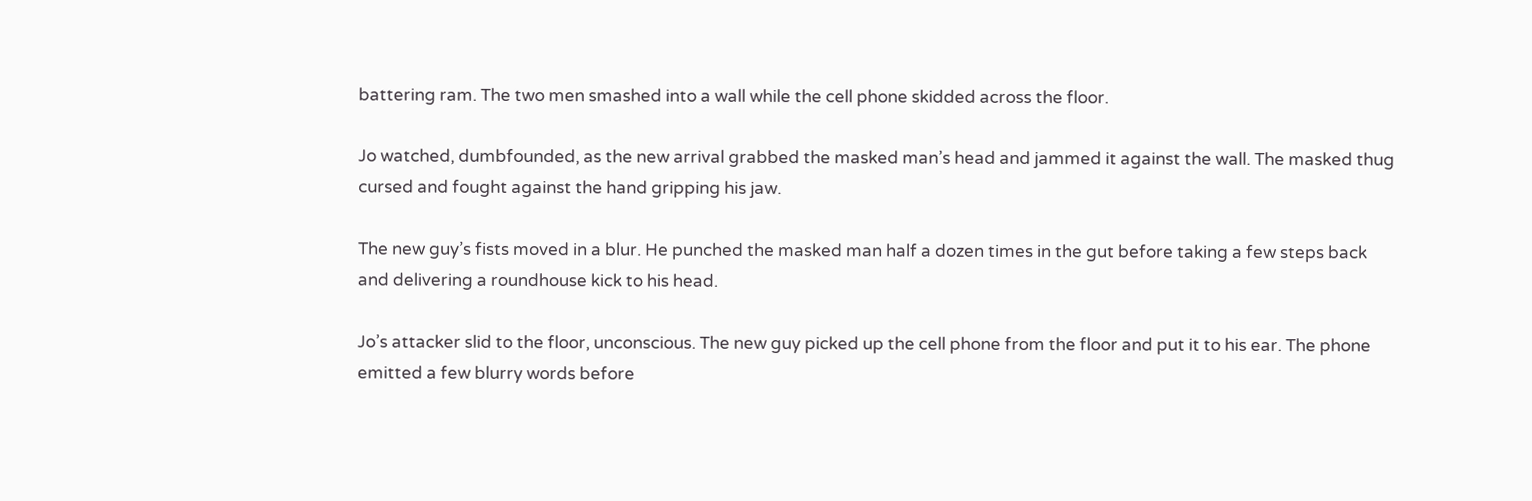battering ram. The two men smashed into a wall while the cell phone skidded across the floor.

Jo watched, dumbfounded, as the new arrival grabbed the masked man’s head and jammed it against the wall. The masked thug cursed and fought against the hand gripping his jaw.

The new guy’s fists moved in a blur. He punched the masked man half a dozen times in the gut before taking a few steps back and delivering a roundhouse kick to his head.

Jo’s attacker slid to the floor, unconscious. The new guy picked up the cell phone from the floor and put it to his ear. The phone emitted a few blurry words before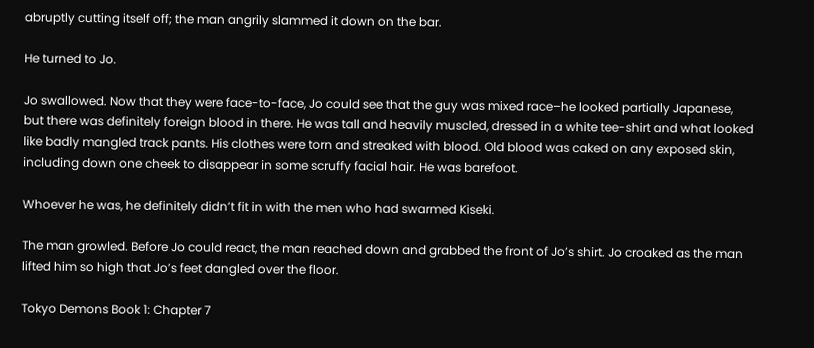abruptly cutting itself off; the man angrily slammed it down on the bar.

He turned to Jo.

Jo swallowed. Now that they were face-to-face, Jo could see that the guy was mixed race–he looked partially Japanese, but there was definitely foreign blood in there. He was tall and heavily muscled, dressed in a white tee-shirt and what looked like badly mangled track pants. His clothes were torn and streaked with blood. Old blood was caked on any exposed skin, including down one cheek to disappear in some scruffy facial hair. He was barefoot.

Whoever he was, he definitely didn’t fit in with the men who had swarmed Kiseki.

The man growled. Before Jo could react, the man reached down and grabbed the front of Jo’s shirt. Jo croaked as the man lifted him so high that Jo’s feet dangled over the floor.

Tokyo Demons Book 1: Chapter 7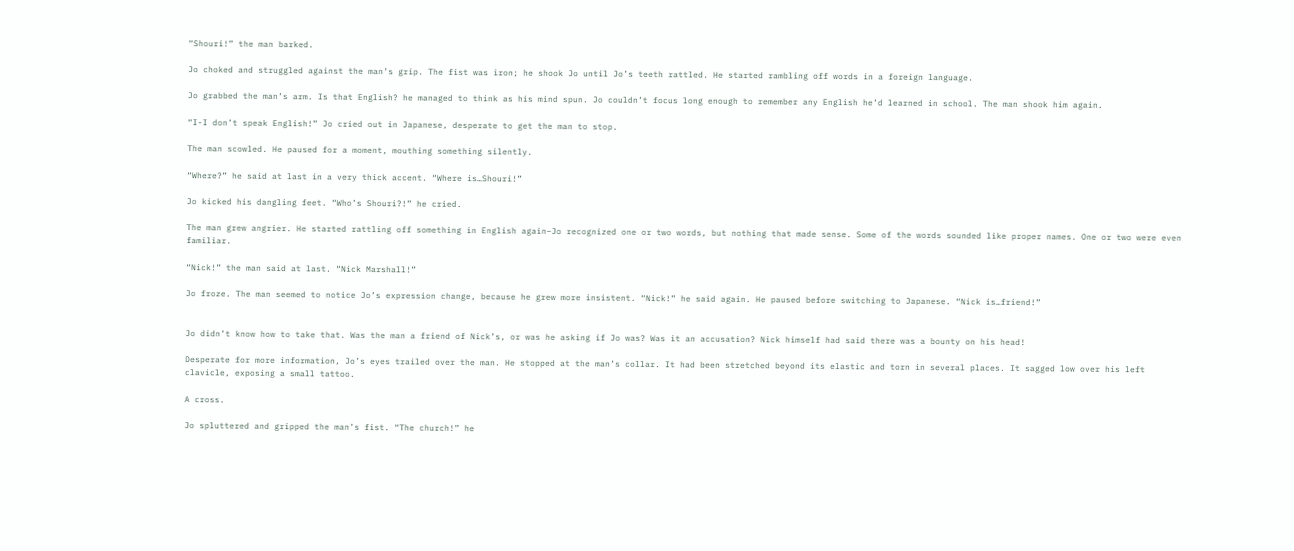“Shouri!” the man barked.

Jo choked and struggled against the man’s grip. The fist was iron; he shook Jo until Jo’s teeth rattled. He started rambling off words in a foreign language.

Jo grabbed the man’s arm. Is that English? he managed to think as his mind spun. Jo couldn’t focus long enough to remember any English he’d learned in school. The man shook him again.

“I-I don’t speak English!” Jo cried out in Japanese, desperate to get the man to stop.

The man scowled. He paused for a moment, mouthing something silently.

“Where?” he said at last in a very thick accent. “Where is…Shouri!”

Jo kicked his dangling feet. “Who’s Shouri?!” he cried.

The man grew angrier. He started rattling off something in English again–Jo recognized one or two words, but nothing that made sense. Some of the words sounded like proper names. One or two were even familiar.

“Nick!” the man said at last. “Nick Marshall!”

Jo froze. The man seemed to notice Jo’s expression change, because he grew more insistent. “Nick!” he said again. He paused before switching to Japanese. “Nick is…friend!”


Jo didn’t know how to take that. Was the man a friend of Nick’s, or was he asking if Jo was? Was it an accusation? Nick himself had said there was a bounty on his head!

Desperate for more information, Jo’s eyes trailed over the man. He stopped at the man’s collar. It had been stretched beyond its elastic and torn in several places. It sagged low over his left clavicle, exposing a small tattoo.

A cross.

Jo spluttered and gripped the man’s fist. “The church!” he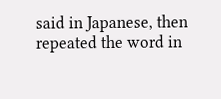said in Japanese, then repeated the word in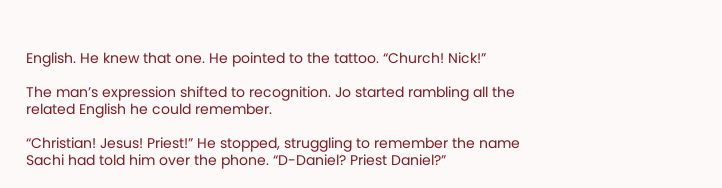English. He knew that one. He pointed to the tattoo. “Church! Nick!”

The man’s expression shifted to recognition. Jo started rambling all the related English he could remember.

“Christian! Jesus! Priest!” He stopped, struggling to remember the name Sachi had told him over the phone. “D-Daniel? Priest Daniel?”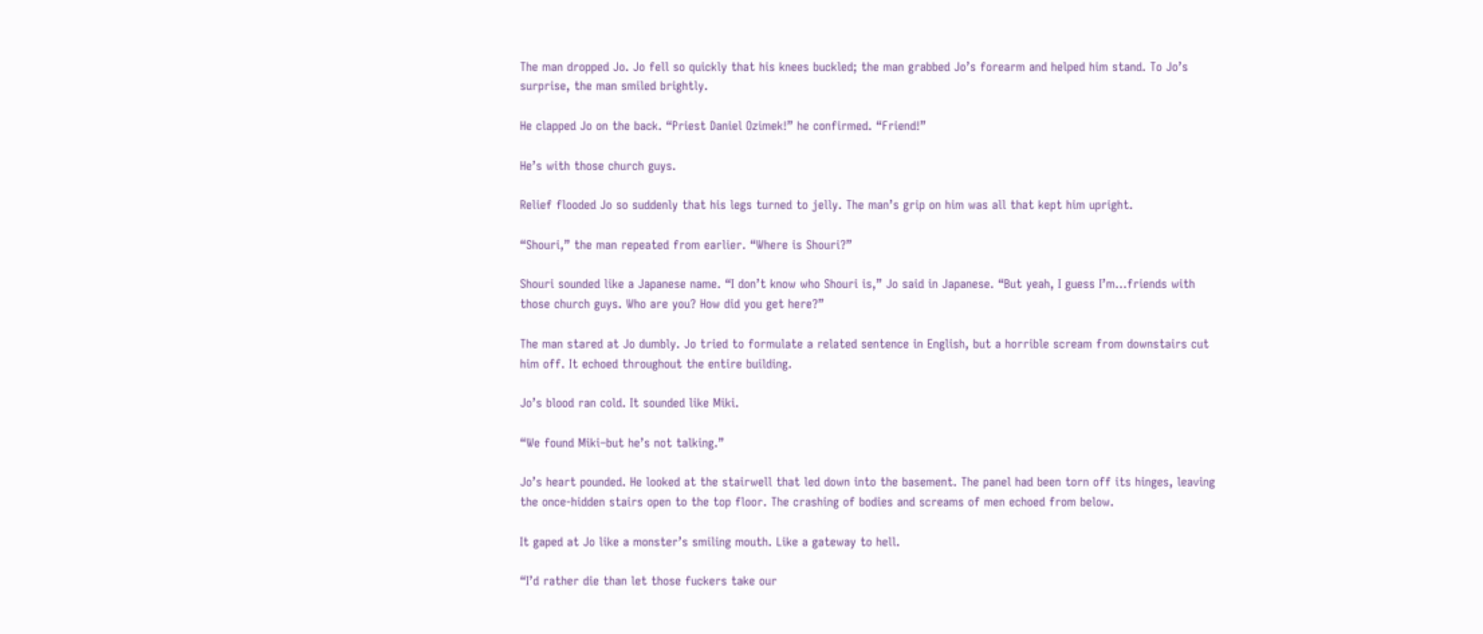The man dropped Jo. Jo fell so quickly that his knees buckled; the man grabbed Jo’s forearm and helped him stand. To Jo’s surprise, the man smiled brightly.

He clapped Jo on the back. “Priest Daniel Ozimek!” he confirmed. “Friend!”

He’s with those church guys.

Relief flooded Jo so suddenly that his legs turned to jelly. The man’s grip on him was all that kept him upright.

“Shouri,” the man repeated from earlier. “Where is Shouri?”

Shouri sounded like a Japanese name. “I don’t know who Shouri is,” Jo said in Japanese. “But yeah, I guess I’m…friends with those church guys. Who are you? How did you get here?”

The man stared at Jo dumbly. Jo tried to formulate a related sentence in English, but a horrible scream from downstairs cut him off. It echoed throughout the entire building.

Jo’s blood ran cold. It sounded like Miki.

“We found Miki–but he’s not talking.”

Jo’s heart pounded. He looked at the stairwell that led down into the basement. The panel had been torn off its hinges, leaving the once-hidden stairs open to the top floor. The crashing of bodies and screams of men echoed from below.

It gaped at Jo like a monster’s smiling mouth. Like a gateway to hell.

“I’d rather die than let those fuckers take our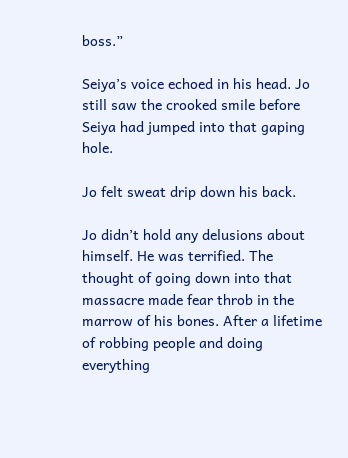boss.”

Seiya’s voice echoed in his head. Jo still saw the crooked smile before Seiya had jumped into that gaping hole.

Jo felt sweat drip down his back.

Jo didn’t hold any delusions about himself. He was terrified. The thought of going down into that massacre made fear throb in the marrow of his bones. After a lifetime of robbing people and doing everything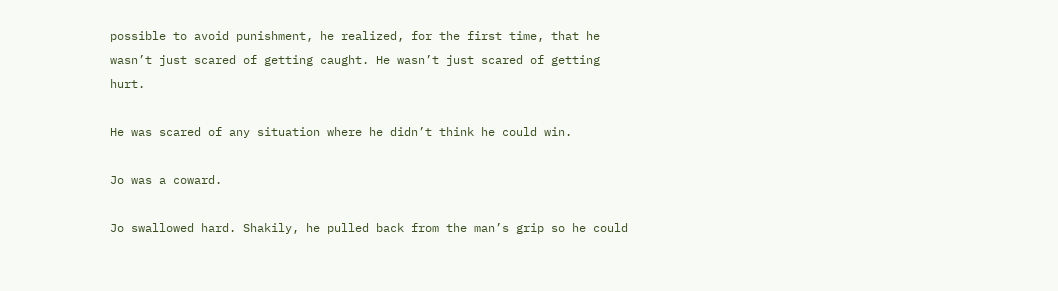possible to avoid punishment, he realized, for the first time, that he wasn’t just scared of getting caught. He wasn’t just scared of getting hurt.

He was scared of any situation where he didn’t think he could win.

Jo was a coward.

Jo swallowed hard. Shakily, he pulled back from the man’s grip so he could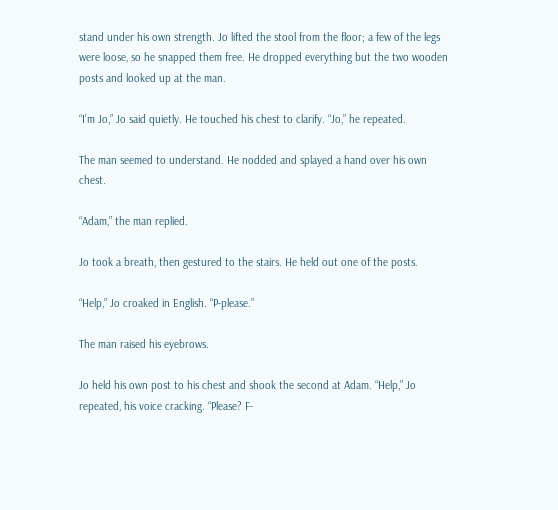stand under his own strength. Jo lifted the stool from the floor; a few of the legs were loose, so he snapped them free. He dropped everything but the two wooden posts and looked up at the man.

“I’m Jo,” Jo said quietly. He touched his chest to clarify. “Jo,” he repeated.

The man seemed to understand. He nodded and splayed a hand over his own chest.

“Adam,” the man replied.

Jo took a breath, then gestured to the stairs. He held out one of the posts.

“Help,” Jo croaked in English. “P-please.”

The man raised his eyebrows.

Jo held his own post to his chest and shook the second at Adam. “Help,” Jo repeated, his voice cracking. “Please? F-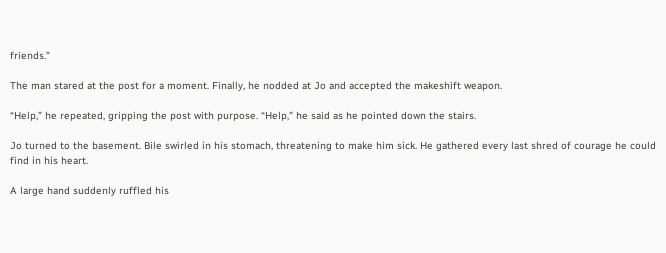friends.”

The man stared at the post for a moment. Finally, he nodded at Jo and accepted the makeshift weapon.

“Help,” he repeated, gripping the post with purpose. “Help,” he said as he pointed down the stairs.

Jo turned to the basement. Bile swirled in his stomach, threatening to make him sick. He gathered every last shred of courage he could find in his heart.

A large hand suddenly ruffled his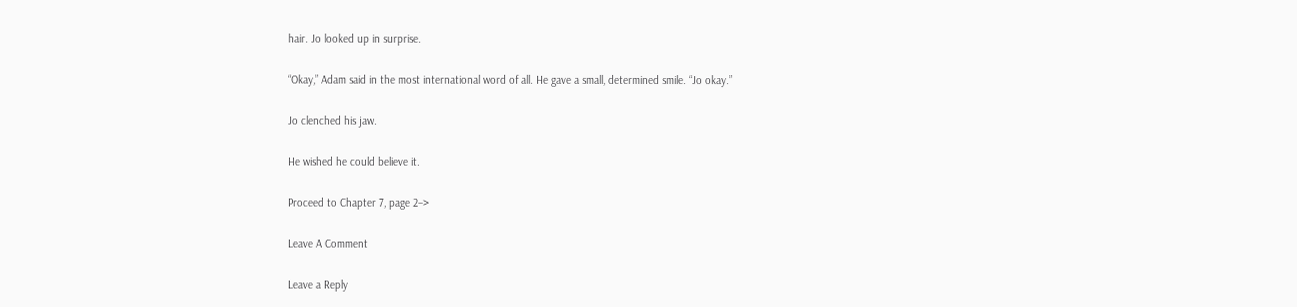hair. Jo looked up in surprise.

“Okay,” Adam said in the most international word of all. He gave a small, determined smile. “Jo okay.”

Jo clenched his jaw.

He wished he could believe it.

Proceed to Chapter 7, page 2–>

Leave A Comment

Leave a Reply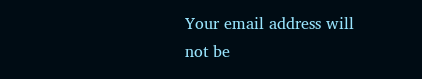Your email address will not be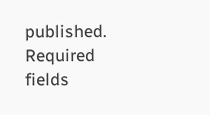published. Required fields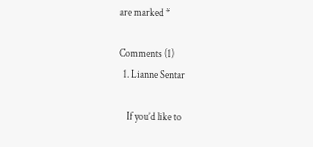are marked *

Comments (1)
  1. Lianne Sentar

    If you’d like to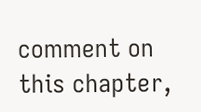comment on this chapter,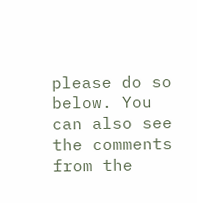please do so below. You can also see the comments from the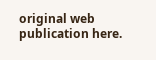original web publication here.